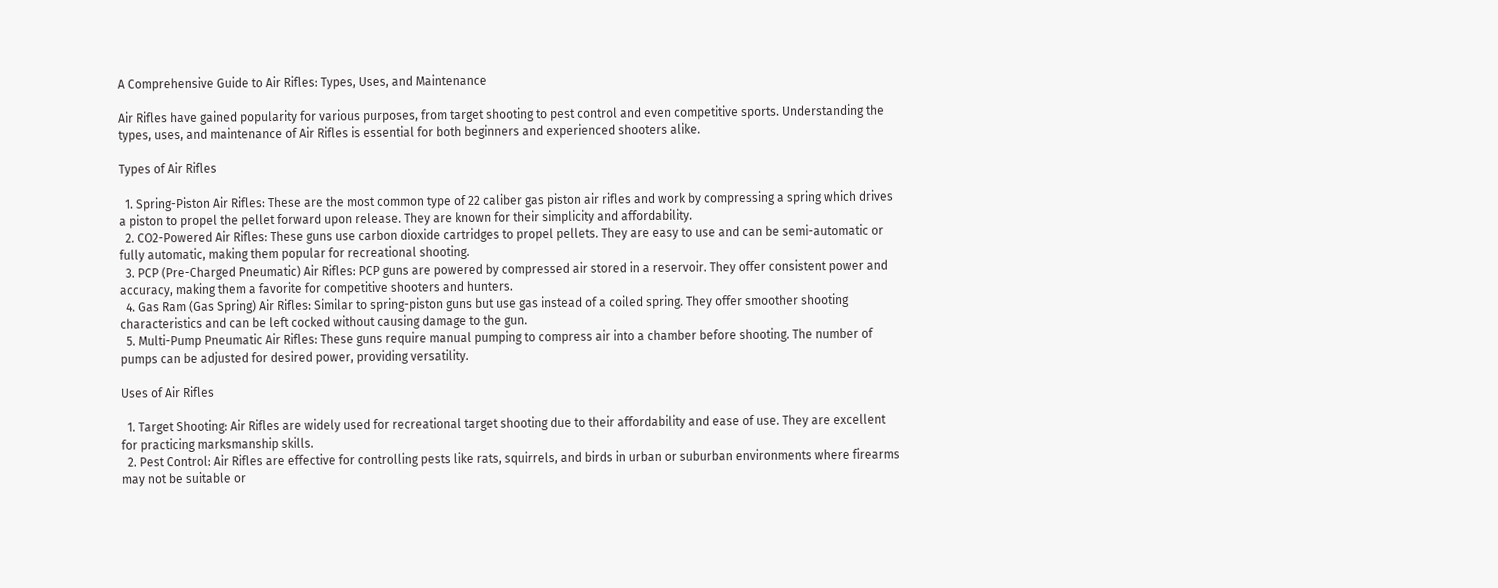A Comprehensive Guide to Air Rifles: Types, Uses, and Maintenance

Air Rifles have gained popularity for various purposes, from target shooting to pest control and even competitive sports. Understanding the types, uses, and maintenance of Air Rifles is essential for both beginners and experienced shooters alike.

Types of Air Rifles

  1. Spring-Piston Air Rifles: These are the most common type of 22 caliber gas piston air rifles and work by compressing a spring which drives a piston to propel the pellet forward upon release. They are known for their simplicity and affordability.
  2. CO2-Powered Air Rifles: These guns use carbon dioxide cartridges to propel pellets. They are easy to use and can be semi-automatic or fully automatic, making them popular for recreational shooting.
  3. PCP (Pre-Charged Pneumatic) Air Rifles: PCP guns are powered by compressed air stored in a reservoir. They offer consistent power and accuracy, making them a favorite for competitive shooters and hunters.
  4. Gas Ram (Gas Spring) Air Rifles: Similar to spring-piston guns but use gas instead of a coiled spring. They offer smoother shooting characteristics and can be left cocked without causing damage to the gun.
  5. Multi-Pump Pneumatic Air Rifles: These guns require manual pumping to compress air into a chamber before shooting. The number of pumps can be adjusted for desired power, providing versatility.

Uses of Air Rifles

  1. Target Shooting: Air Rifles are widely used for recreational target shooting due to their affordability and ease of use. They are excellent for practicing marksmanship skills.
  2. Pest Control: Air Rifles are effective for controlling pests like rats, squirrels, and birds in urban or suburban environments where firearms may not be suitable or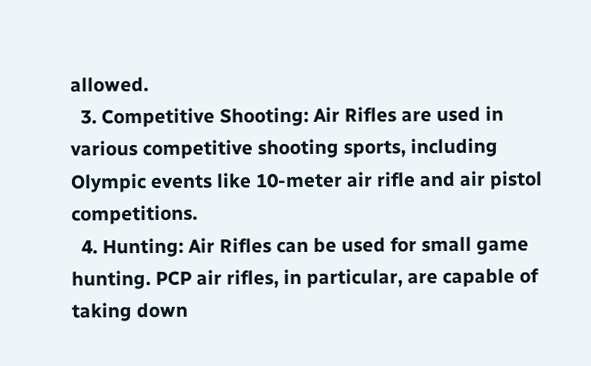allowed.
  3. Competitive Shooting: Air Rifles are used in various competitive shooting sports, including Olympic events like 10-meter air rifle and air pistol competitions.
  4. Hunting: Air Rifles can be used for small game hunting. PCP air rifles, in particular, are capable of taking down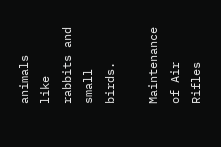animals like rabbits and small birds.

Maintenance of Air Rifles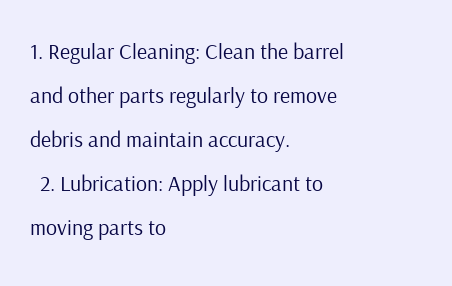1. Regular Cleaning: Clean the barrel and other parts regularly to remove debris and maintain accuracy.
  2. Lubrication: Apply lubricant to moving parts to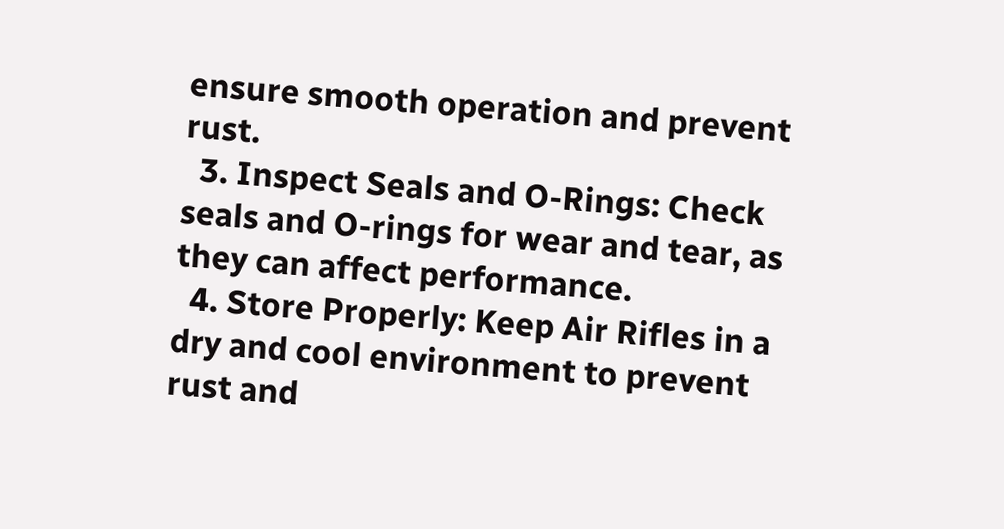ensure smooth operation and prevent rust.
  3. Inspect Seals and O-Rings: Check seals and O-rings for wear and tear, as they can affect performance.
  4. Store Properly: Keep Air Rifles in a dry and cool environment to prevent rust and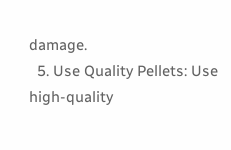damage.
  5. Use Quality Pellets: Use high-quality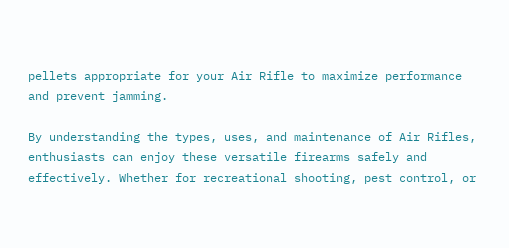pellets appropriate for your Air Rifle to maximize performance and prevent jamming.

By understanding the types, uses, and maintenance of Air Rifles, enthusiasts can enjoy these versatile firearms safely and effectively. Whether for recreational shooting, pest control, or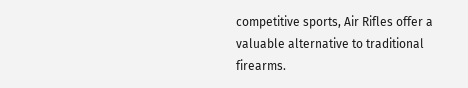competitive sports, Air Rifles offer a valuable alternative to traditional firearms.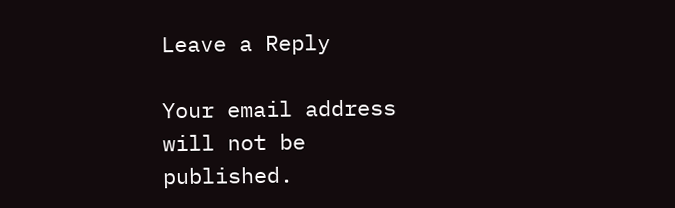Leave a Reply

Your email address will not be published.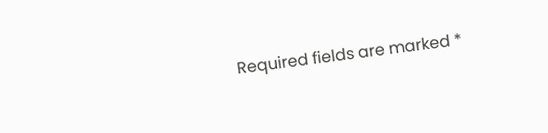Required fields are marked *